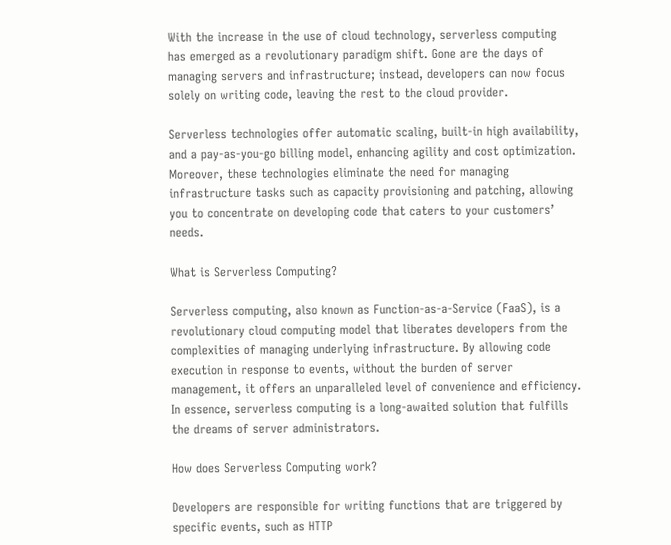With the increase in the use of cloud technology, serverless computing has emerged as a revolutionary paradigm shift. Gone are the days of managing servers and infrastructure; instead, developers can now focus solely on writing code, leaving the rest to the cloud provider.

Serverless technologies offer automatic scaling, built-in high availability, and a pay-as-you-go billing model, enhancing agility and cost optimization. Moreover, these technologies eliminate the need for managing infrastructure tasks such as capacity provisioning and patching, allowing you to concentrate on developing code that caters to your customers’ needs.

What is Serverless Computing?

Serverless computing, also known as Function-as-a-Service (FaaS), is a revolutionary cloud computing model that liberates developers from the complexities of managing underlying infrastructure. By allowing code execution in response to events, without the burden of server management, it offers an unparalleled level of convenience and efficiency. In essence, serverless computing is a long-awaited solution that fulfills the dreams of server administrators.

How does Serverless Computing work?

Developers are responsible for writing functions that are triggered by specific events, such as HTTP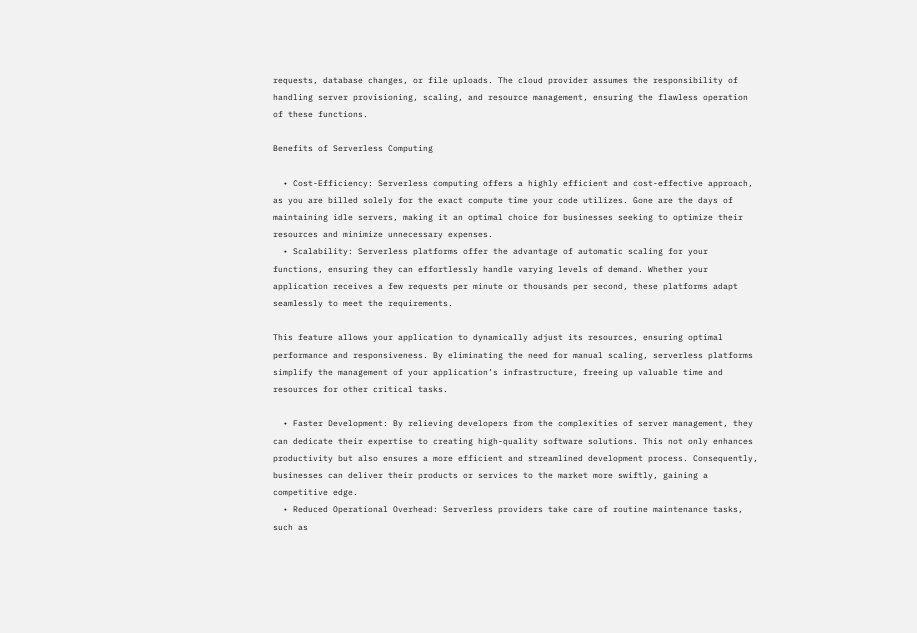requests, database changes, or file uploads. The cloud provider assumes the responsibility of handling server provisioning, scaling, and resource management, ensuring the flawless operation of these functions.

Benefits of Serverless Computing

  • Cost-Efficiency: Serverless computing offers a highly efficient and cost-effective approach, as you are billed solely for the exact compute time your code utilizes. Gone are the days of maintaining idle servers, making it an optimal choice for businesses seeking to optimize their resources and minimize unnecessary expenses.
  • Scalability: Serverless platforms offer the advantage of automatic scaling for your functions, ensuring they can effortlessly handle varying levels of demand. Whether your application receives a few requests per minute or thousands per second, these platforms adapt seamlessly to meet the requirements.

This feature allows your application to dynamically adjust its resources, ensuring optimal performance and responsiveness. By eliminating the need for manual scaling, serverless platforms simplify the management of your application’s infrastructure, freeing up valuable time and resources for other critical tasks.

  • Faster Development: By relieving developers from the complexities of server management, they can dedicate their expertise to creating high-quality software solutions. This not only enhances productivity but also ensures a more efficient and streamlined development process. Consequently, businesses can deliver their products or services to the market more swiftly, gaining a competitive edge.
  • Reduced Operational Overhead: Serverless providers take care of routine maintenance tasks, such as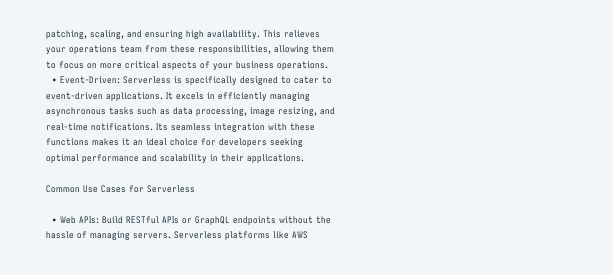patching, scaling, and ensuring high availability. This relieves your operations team from these responsibilities, allowing them to focus on more critical aspects of your business operations.
  • Event-Driven: Serverless is specifically designed to cater to event-driven applications. It excels in efficiently managing asynchronous tasks such as data processing, image resizing, and real-time notifications. Its seamless integration with these functions makes it an ideal choice for developers seeking optimal performance and scalability in their applications.

Common Use Cases for Serverless

  • Web APIs: Build RESTful APIs or GraphQL endpoints without the hassle of managing servers. Serverless platforms like AWS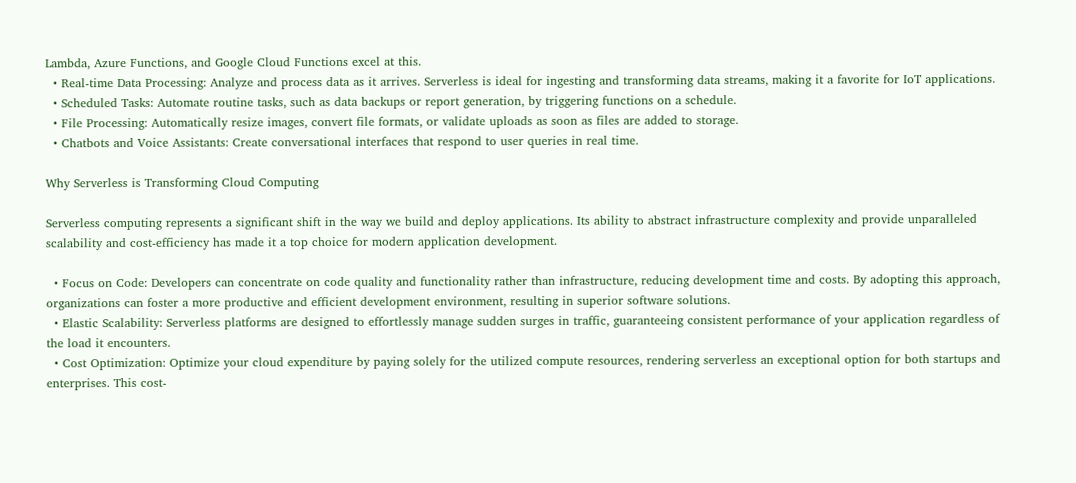Lambda, Azure Functions, and Google Cloud Functions excel at this.
  • Real-time Data Processing: Analyze and process data as it arrives. Serverless is ideal for ingesting and transforming data streams, making it a favorite for IoT applications.
  • Scheduled Tasks: Automate routine tasks, such as data backups or report generation, by triggering functions on a schedule.
  • File Processing: Automatically resize images, convert file formats, or validate uploads as soon as files are added to storage.
  • Chatbots and Voice Assistants: Create conversational interfaces that respond to user queries in real time.

Why Serverless is Transforming Cloud Computing

Serverless computing represents a significant shift in the way we build and deploy applications. Its ability to abstract infrastructure complexity and provide unparalleled scalability and cost-efficiency has made it a top choice for modern application development.

  • Focus on Code: Developers can concentrate on code quality and functionality rather than infrastructure, reducing development time and costs. By adopting this approach, organizations can foster a more productive and efficient development environment, resulting in superior software solutions.
  • Elastic Scalability: Serverless platforms are designed to effortlessly manage sudden surges in traffic, guaranteeing consistent performance of your application regardless of the load it encounters.
  • Cost Optimization: Optimize your cloud expenditure by paying solely for the utilized compute resources, rendering serverless an exceptional option for both startups and enterprises. This cost-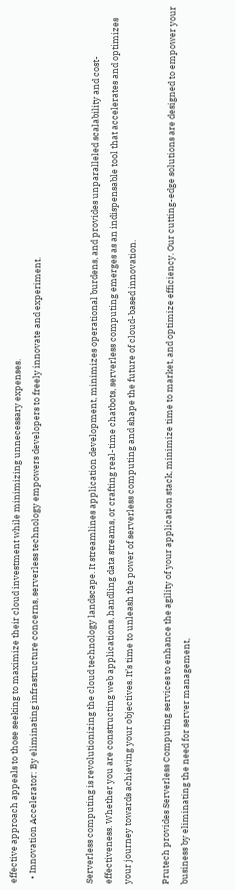effective approach appeals to those seeking to maximize their cloud investment while minimizing unnecessary expenses.
  • Innovation Accelerator: By eliminating infrastructure concerns, serverless technology empowers developers to freely innovate and experiment.


Serverless computing is revolutionizing the cloud technology landscape. It streamlines application development, minimizes operational burdens, and provides unparalleled scalability and cost-effectiveness. Whether you are constructing web applications, handling data streams, or crafting real-time chatbots, serverless computing emerges as an indispensable tool that accelerates and optimizes your journey towards achieving your objectives. It’s time to unleash the power of serverless computing and shape the future of cloud-based innovation.

Prutech provides Serverless Computing services to enhance the agility of your application stack, minimize time to market, and optimize efficiency. Our cutting-edge solutions are designed to empower your business by eliminating the need for server management,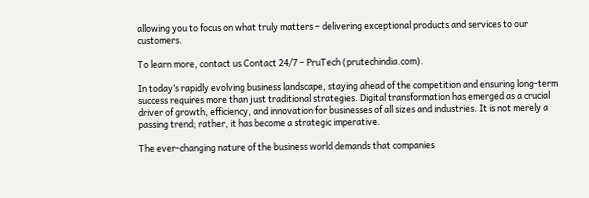allowing you to focus on what truly matters – delivering exceptional products and services to our customers.

To learn more, contact us Contact 24/7 – PruTech (prutechindia.com).

In today’s rapidly evolving business landscape, staying ahead of the competition and ensuring long-term success requires more than just traditional strategies. Digital transformation has emerged as a crucial driver of growth, efficiency, and innovation for businesses of all sizes and industries. It is not merely a passing trend; rather, it has become a strategic imperative.

The ever-changing nature of the business world demands that companies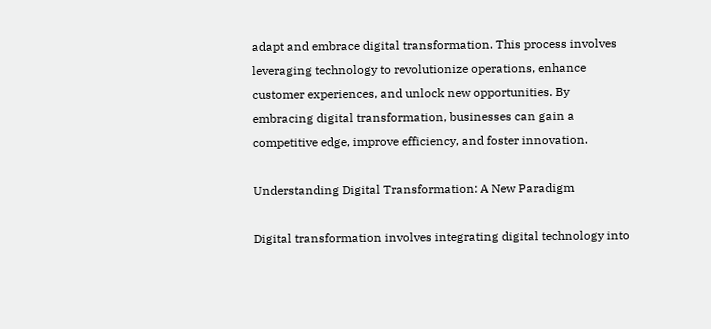adapt and embrace digital transformation. This process involves leveraging technology to revolutionize operations, enhance customer experiences, and unlock new opportunities. By embracing digital transformation, businesses can gain a competitive edge, improve efficiency, and foster innovation.

Understanding Digital Transformation: A New Paradigm

Digital transformation involves integrating digital technology into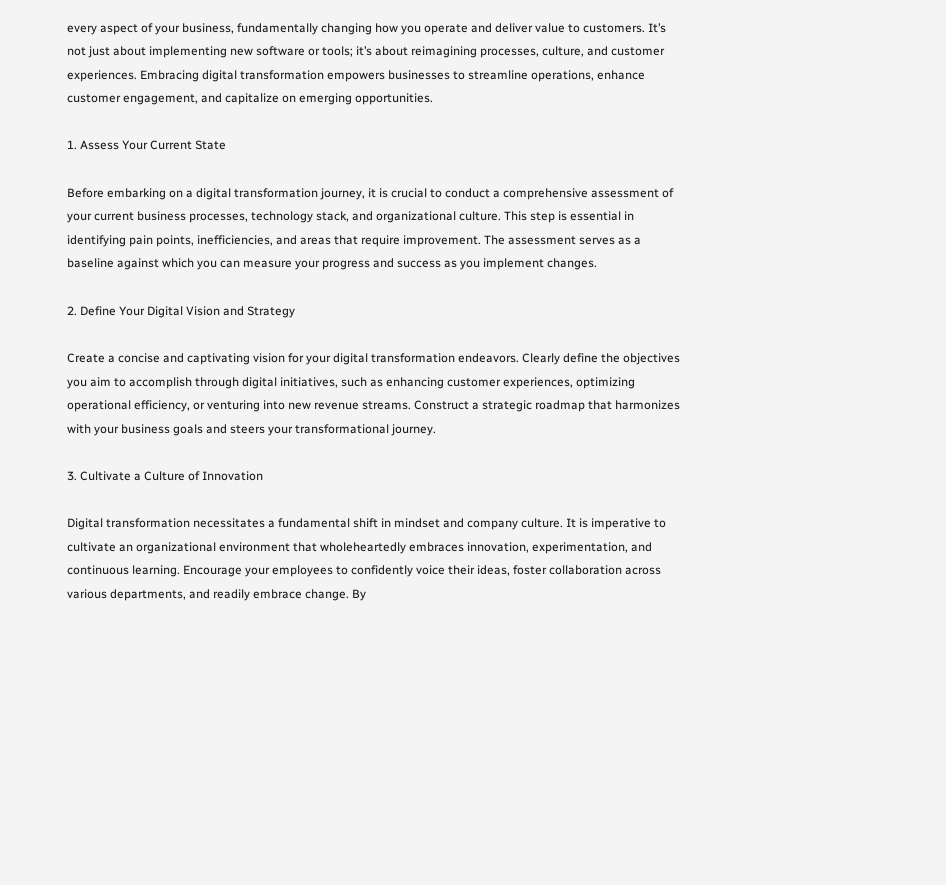every aspect of your business, fundamentally changing how you operate and deliver value to customers. It’s not just about implementing new software or tools; it’s about reimagining processes, culture, and customer experiences. Embracing digital transformation empowers businesses to streamline operations, enhance customer engagement, and capitalize on emerging opportunities.

1. Assess Your Current State

Before embarking on a digital transformation journey, it is crucial to conduct a comprehensive assessment of your current business processes, technology stack, and organizational culture. This step is essential in identifying pain points, inefficiencies, and areas that require improvement. The assessment serves as a baseline against which you can measure your progress and success as you implement changes.

2. Define Your Digital Vision and Strategy

Create a concise and captivating vision for your digital transformation endeavors. Clearly define the objectives you aim to accomplish through digital initiatives, such as enhancing customer experiences, optimizing operational efficiency, or venturing into new revenue streams. Construct a strategic roadmap that harmonizes with your business goals and steers your transformational journey.

3. Cultivate a Culture of Innovation

Digital transformation necessitates a fundamental shift in mindset and company culture. It is imperative to cultivate an organizational environment that wholeheartedly embraces innovation, experimentation, and continuous learning. Encourage your employees to confidently voice their ideas, foster collaboration across various departments, and readily embrace change. By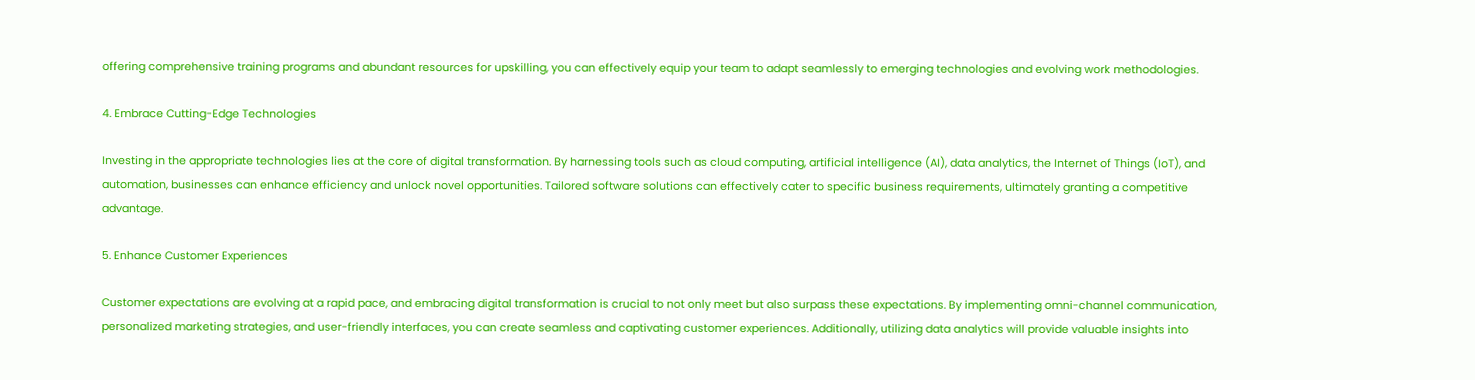offering comprehensive training programs and abundant resources for upskilling, you can effectively equip your team to adapt seamlessly to emerging technologies and evolving work methodologies.

4. Embrace Cutting-Edge Technologies

Investing in the appropriate technologies lies at the core of digital transformation. By harnessing tools such as cloud computing, artificial intelligence (AI), data analytics, the Internet of Things (IoT), and automation, businesses can enhance efficiency and unlock novel opportunities. Tailored software solutions can effectively cater to specific business requirements, ultimately granting a competitive advantage.

5. Enhance Customer Experiences

Customer expectations are evolving at a rapid pace, and embracing digital transformation is crucial to not only meet but also surpass these expectations. By implementing omni-channel communication, personalized marketing strategies, and user-friendly interfaces, you can create seamless and captivating customer experiences. Additionally, utilizing data analytics will provide valuable insights into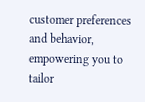customer preferences and behavior, empowering you to tailor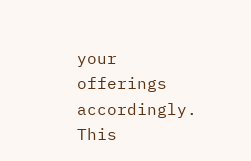your offerings accordingly. This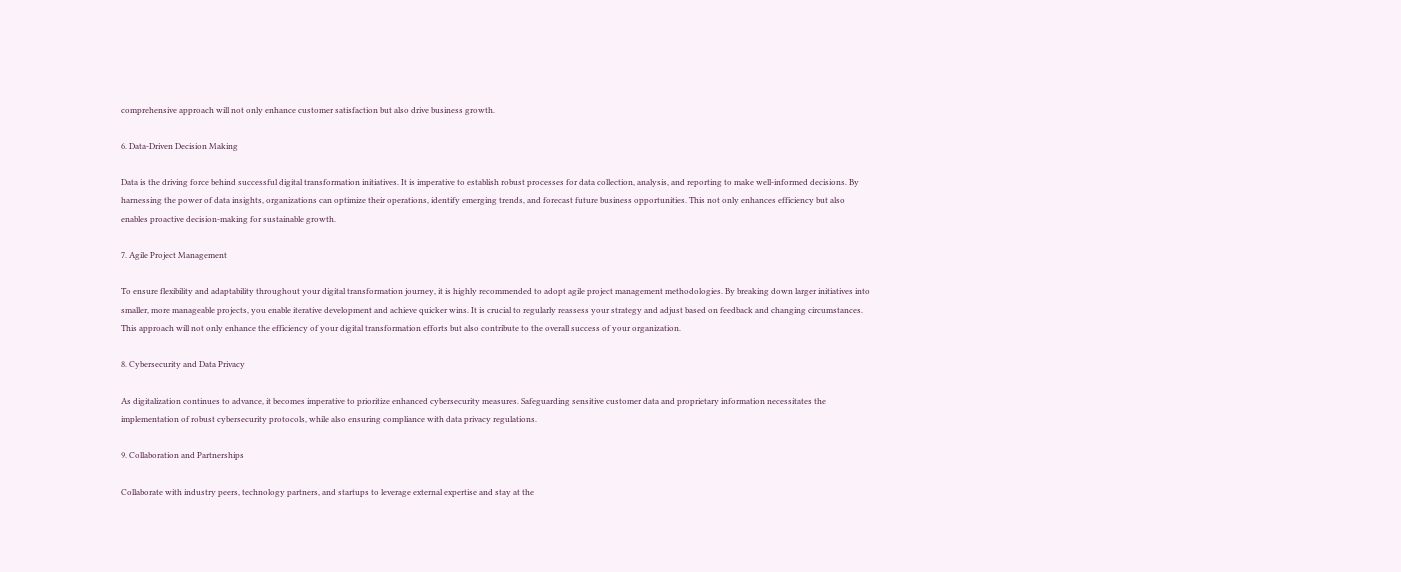comprehensive approach will not only enhance customer satisfaction but also drive business growth.

6. Data-Driven Decision Making

Data is the driving force behind successful digital transformation initiatives. It is imperative to establish robust processes for data collection, analysis, and reporting to make well-informed decisions. By harnessing the power of data insights, organizations can optimize their operations, identify emerging trends, and forecast future business opportunities. This not only enhances efficiency but also enables proactive decision-making for sustainable growth.

7. Agile Project Management

To ensure flexibility and adaptability throughout your digital transformation journey, it is highly recommended to adopt agile project management methodologies. By breaking down larger initiatives into smaller, more manageable projects, you enable iterative development and achieve quicker wins. It is crucial to regularly reassess your strategy and adjust based on feedback and changing circumstances. This approach will not only enhance the efficiency of your digital transformation efforts but also contribute to the overall success of your organization.

8. Cybersecurity and Data Privacy

As digitalization continues to advance, it becomes imperative to prioritize enhanced cybersecurity measures. Safeguarding sensitive customer data and proprietary information necessitates the implementation of robust cybersecurity protocols, while also ensuring compliance with data privacy regulations.

9. Collaboration and Partnerships

Collaborate with industry peers, technology partners, and startups to leverage external expertise and stay at the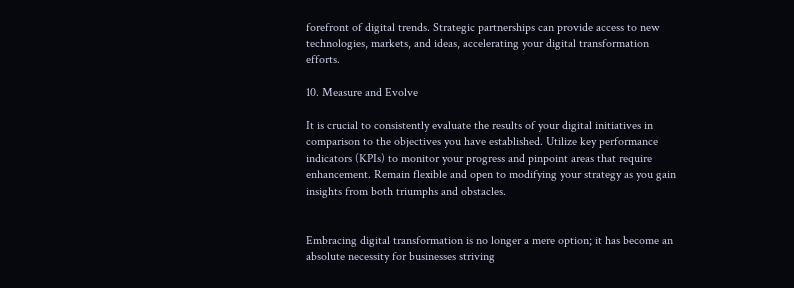forefront of digital trends. Strategic partnerships can provide access to new technologies, markets, and ideas, accelerating your digital transformation efforts.

10. Measure and Evolve

It is crucial to consistently evaluate the results of your digital initiatives in comparison to the objectives you have established. Utilize key performance indicators (KPIs) to monitor your progress and pinpoint areas that require enhancement. Remain flexible and open to modifying your strategy as you gain insights from both triumphs and obstacles.


Embracing digital transformation is no longer a mere option; it has become an absolute necessity for businesses striving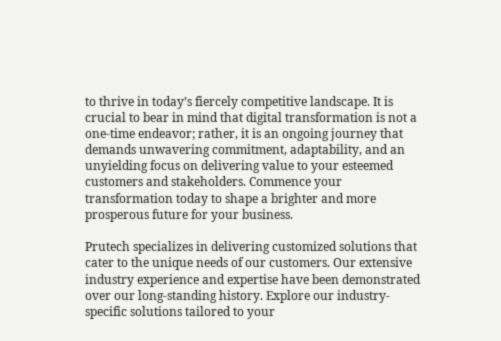to thrive in today’s fiercely competitive landscape. It is crucial to bear in mind that digital transformation is not a one-time endeavor; rather, it is an ongoing journey that demands unwavering commitment, adaptability, and an unyielding focus on delivering value to your esteemed customers and stakeholders. Commence your transformation today to shape a brighter and more prosperous future for your business.

Prutech specializes in delivering customized solutions that cater to the unique needs of our customers. Our extensive industry experience and expertise have been demonstrated over our long-standing history. Explore our industry-specific solutions tailored to your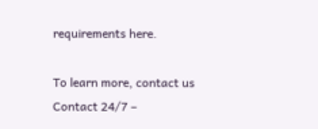requirements here.

To learn more, contact us Contact 24/7 –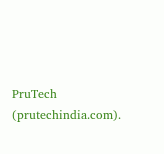PruTech (prutechindia.com).